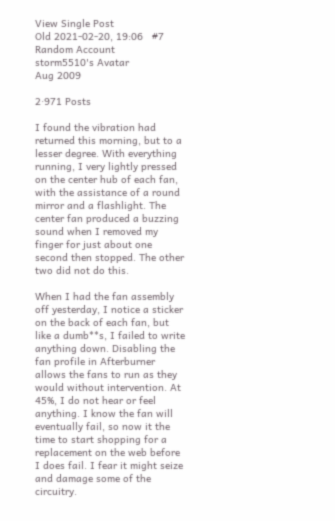View Single Post
Old 2021-02-20, 19:06   #7
Random Account
storm5510's Avatar
Aug 2009

2·971 Posts

I found the vibration had returned this morning, but to a lesser degree. With everything running, I very lightly pressed on the center hub of each fan, with the assistance of a round mirror and a flashlight. The center fan produced a buzzing sound when I removed my finger for just about one second then stopped. The other two did not do this.

When I had the fan assembly off yesterday, I notice a sticker on the back of each fan, but like a dumb**s, I failed to write anything down. Disabling the fan profile in Afterburner allows the fans to run as they would without intervention. At 45%, I do not hear or feel anything. I know the fan will eventually fail, so now it the time to start shopping for a replacement on the web before I does fail. I fear it might seize and damage some of the circuitry.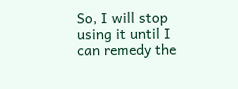So, I will stop using it until I can remedy the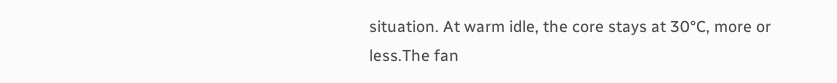situation. At warm idle, the core stays at 30°C, more or less.The fan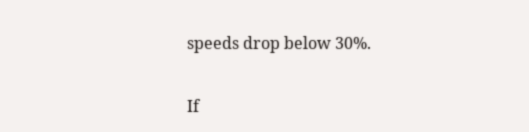speeds drop below 30%.

If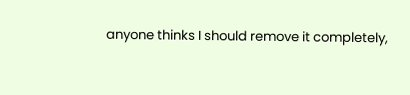anyone thinks I should remove it completely,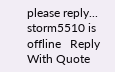please reply...
storm5510 is offline   Reply With Quote